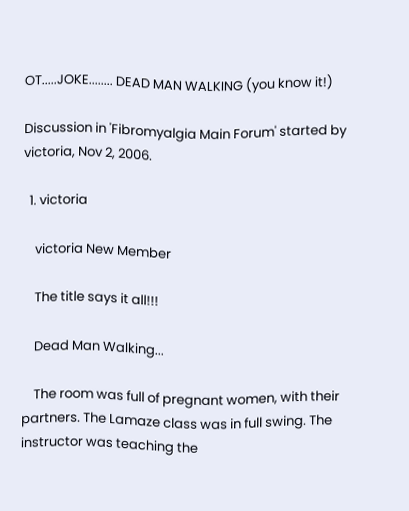OT.....JOKE........ DEAD MAN WALKING (you know it!)

Discussion in 'Fibromyalgia Main Forum' started by victoria, Nov 2, 2006.

  1. victoria

    victoria New Member

    The title says it all!!!

    Dead Man Walking...

    The room was full of pregnant women, with their partners. The Lamaze class was in full swing. The instructor was teaching the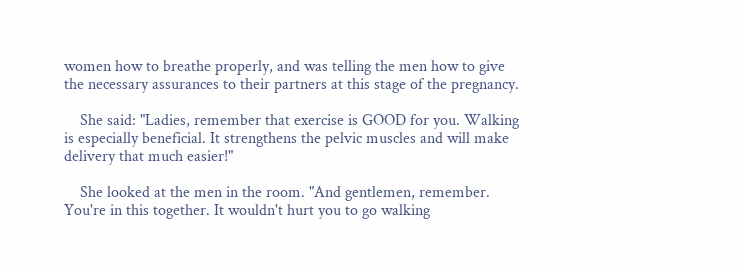women how to breathe properly, and was telling the men how to give the necessary assurances to their partners at this stage of the pregnancy.

    She said: "Ladies, remember that exercise is GOOD for you. Walking is especially beneficial. It strengthens the pelvic muscles and will make delivery that much easier!"

    She looked at the men in the room. "And gentlemen, remember. You're in this together. It wouldn't hurt you to go walking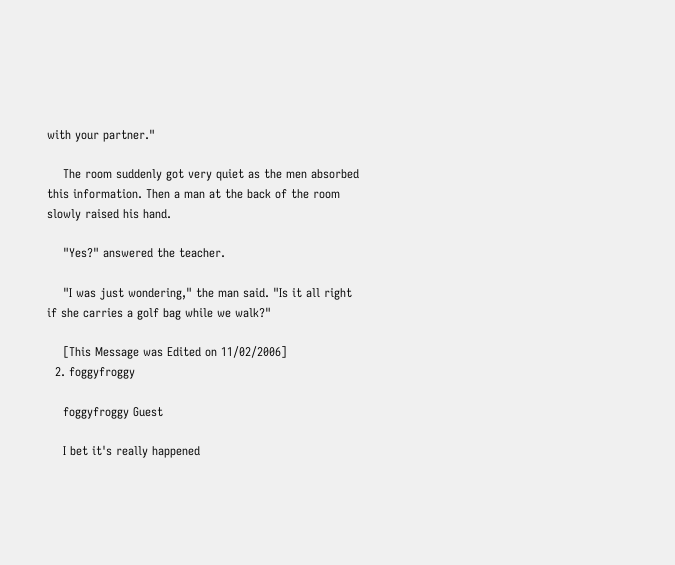with your partner."

    The room suddenly got very quiet as the men absorbed this information. Then a man at the back of the room slowly raised his hand.

    "Yes?" answered the teacher.

    "I was just wondering," the man said. "Is it all right if she carries a golf bag while we walk?"

    [This Message was Edited on 11/02/2006]
  2. foggyfroggy

    foggyfroggy Guest

    I bet it's really happened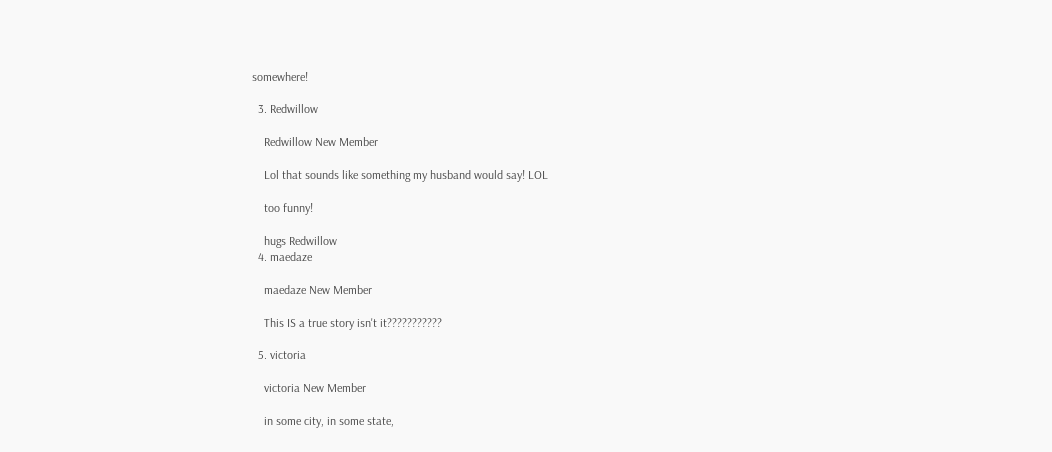somewhere!

  3. Redwillow

    Redwillow New Member

    Lol that sounds like something my husband would say! LOL

    too funny!

    hugs Redwillow
  4. maedaze

    maedaze New Member

    This IS a true story isn't it???????????

  5. victoria

    victoria New Member

    in some city, in some state,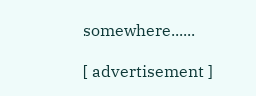somewhere......

[ advertisement ]